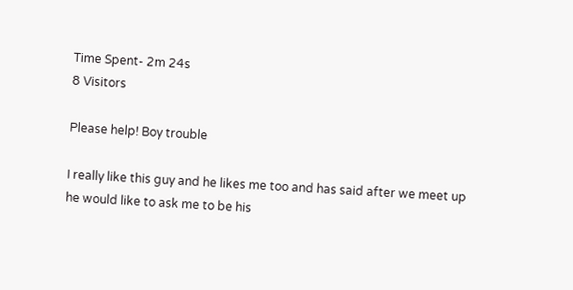Time Spent- 2m 24s
8 Visitors

Please help! Boy trouble

I really like this guy and he likes me too and has said after we meet up he would like to ask me to be his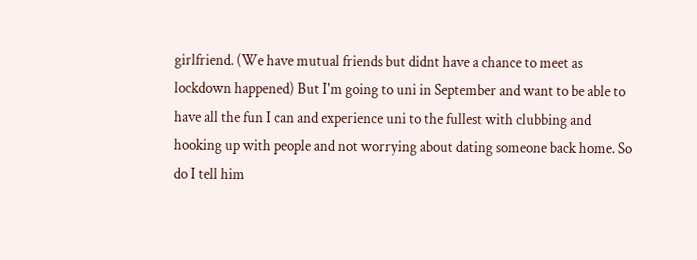girlfriend. (We have mutual friends but didnt have a chance to meet as lockdown happened) But I'm going to uni in September and want to be able to have all the fun I can and experience uni to the fullest with clubbing and hooking up with people and not worrying about dating someone back home. So do I tell him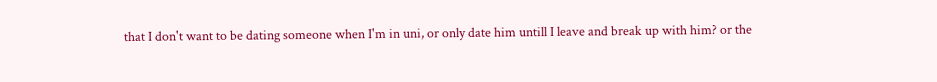that I don't want to be dating someone when I'm in uni, or only date him untill I leave and break up with him? or the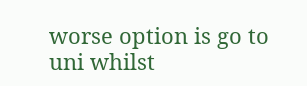worse option is go to uni whilst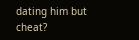dating him but cheat?